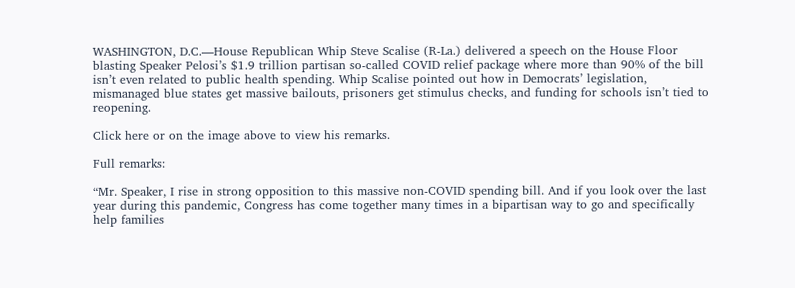WASHINGTON, D.C.—House Republican Whip Steve Scalise (R-La.) delivered a speech on the House Floor blasting Speaker Pelosi’s $1.9 trillion partisan so-called COVID relief package where more than 90% of the bill isn’t even related to public health spending. Whip Scalise pointed out how in Democrats’ legislation, mismanaged blue states get massive bailouts, prisoners get stimulus checks, and funding for schools isn’t tied to reopening.

Click here or on the image above to view his remarks.

Full remarks:

“Mr. Speaker, I rise in strong opposition to this massive non-COVID spending bill. And if you look over the last year during this pandemic, Congress has come together many times in a bipartisan way to go and specifically help families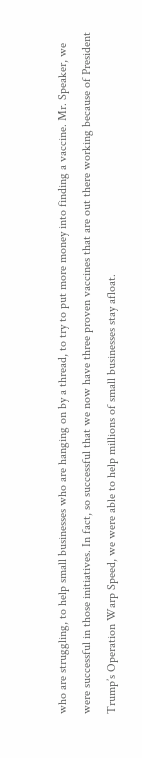who are struggling, to help small businesses who are hanging on by a thread, to try to put more money into finding a vaccine. Mr. Speaker, we were successful in those initiatives. In fact, so successful that we now have three proven vaccines that are out there working because of President Trump’s Operation Warp Speed, we were able to help millions of small businesses stay afloat.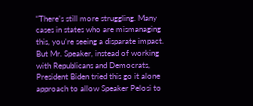“There’s still more struggling. Many cases in states who are mismanaging this, you’re seeing a disparate impact. But Mr. Speaker, instead of working with Republicans and Democrats, President Biden tried this go it alone approach to allow Speaker Pelosi to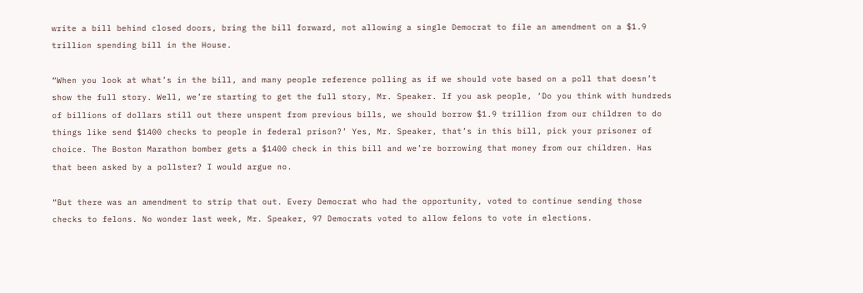write a bill behind closed doors, bring the bill forward, not allowing a single Democrat to file an amendment on a $1.9 trillion spending bill in the House.

“When you look at what’s in the bill, and many people reference polling as if we should vote based on a poll that doesn’t show the full story. Well, we’re starting to get the full story, Mr. Speaker. If you ask people, ‘Do you think with hundreds of billions of dollars still out there unspent from previous bills, we should borrow $1.9 trillion from our children to do things like send $1400 checks to people in federal prison?’ Yes, Mr. Speaker, that’s in this bill, pick your prisoner of choice. The Boston Marathon bomber gets a $1400 check in this bill and we’re borrowing that money from our children. Has that been asked by a pollster? I would argue no.

“But there was an amendment to strip that out. Every Democrat who had the opportunity, voted to continue sending those checks to felons. No wonder last week, Mr. Speaker, 97 Democrats voted to allow felons to vote in elections.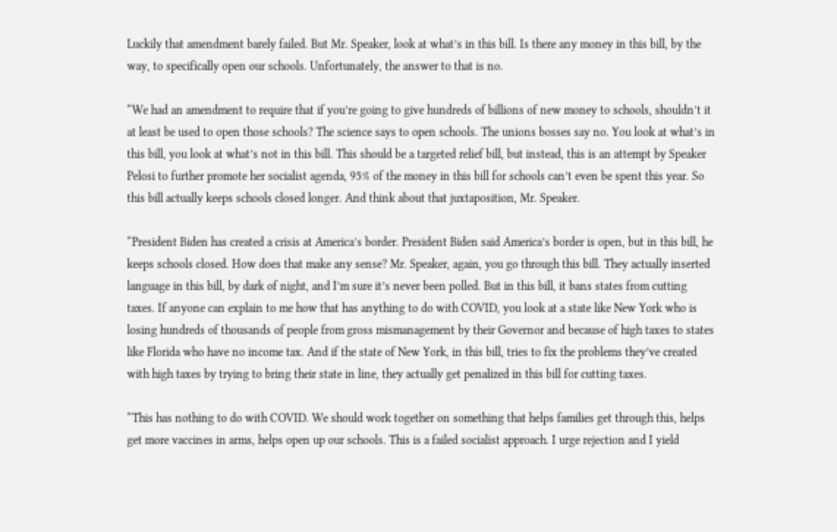Luckily that amendment barely failed. But Mr. Speaker, look at what’s in this bill. Is there any money in this bill, by the way, to specifically open our schools. Unfortunately, the answer to that is no.

“We had an amendment to require that if you’re going to give hundreds of billions of new money to schools, shouldn’t it at least be used to open those schools? The science says to open schools. The unions bosses say no. You look at what’s in this bill, you look at what’s not in this bill. This should be a targeted relief bill, but instead, this is an attempt by Speaker Pelosi to further promote her socialist agenda, 95% of the money in this bill for schools can’t even be spent this year. So this bill actually keeps schools closed longer. And think about that juxtaposition, Mr. Speaker.

“President Biden has created a crisis at America’s border. President Biden said America’s border is open, but in this bill, he keeps schools closed. How does that make any sense? Mr. Speaker, again, you go through this bill. They actually inserted language in this bill, by dark of night, and I’m sure it’s never been polled. But in this bill, it bans states from cutting taxes. If anyone can explain to me how that has anything to do with COVID, you look at a state like New York who is losing hundreds of thousands of people from gross mismanagement by their Governor and because of high taxes to states like Florida who have no income tax. And if the state of New York, in this bill, tries to fix the problems they’ve created with high taxes by trying to bring their state in line, they actually get penalized in this bill for cutting taxes.

“This has nothing to do with COVID. We should work together on something that helps families get through this, helps get more vaccines in arms, helps open up our schools. This is a failed socialist approach. I urge rejection and I yield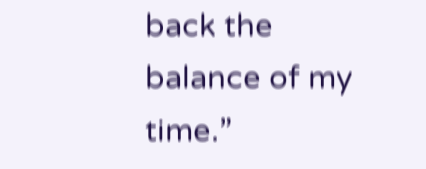back the balance of my time.”